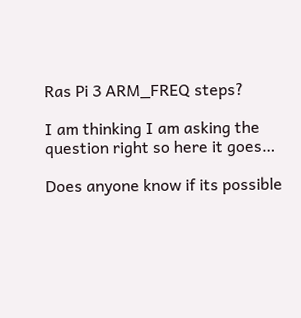Ras Pi 3 ARM_FREQ steps?

I am thinking I am asking the question right so here it goes…

Does anyone know if its possible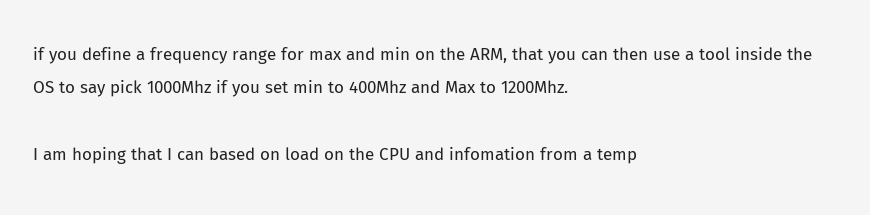if you define a frequency range for max and min on the ARM, that you can then use a tool inside the OS to say pick 1000Mhz if you set min to 400Mhz and Max to 1200Mhz.

I am hoping that I can based on load on the CPU and infomation from a temp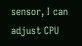sensor, I can adjust CPU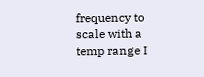frequency to scale with a temp range I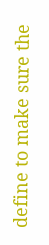define to make sure the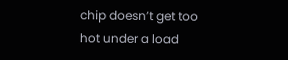chip doesn’t get too hot under a load